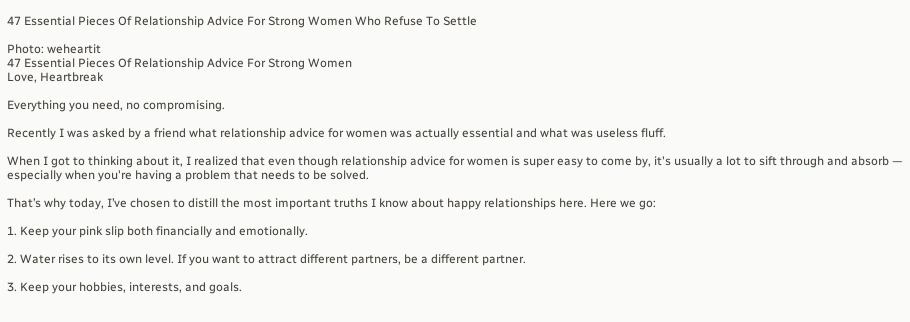47 Essential Pieces Of Relationship Advice For Strong Women Who Refuse To Settle

Photo: weheartit
47 Essential Pieces Of Relationship Advice For Strong Women
Love, Heartbreak

Everything you need, no compromising.

Recently I was asked by a friend what relationship advice for women was actually essential and what was useless fluff.

When I got to thinking about it, I realized that even though relationship advice for women is super easy to come by, it's usually a lot to sift through and absorb — especially when you're having a problem that needs to be solved.

That’s why today, I’ve chosen to distill the most important truths I know about happy relationships here. Here we go:

1. Keep your pink slip both financially and emotionally.

2. Water rises to its own level. If you want to attract different partners, be a different partner.

3. Keep your hobbies, interests, and goals.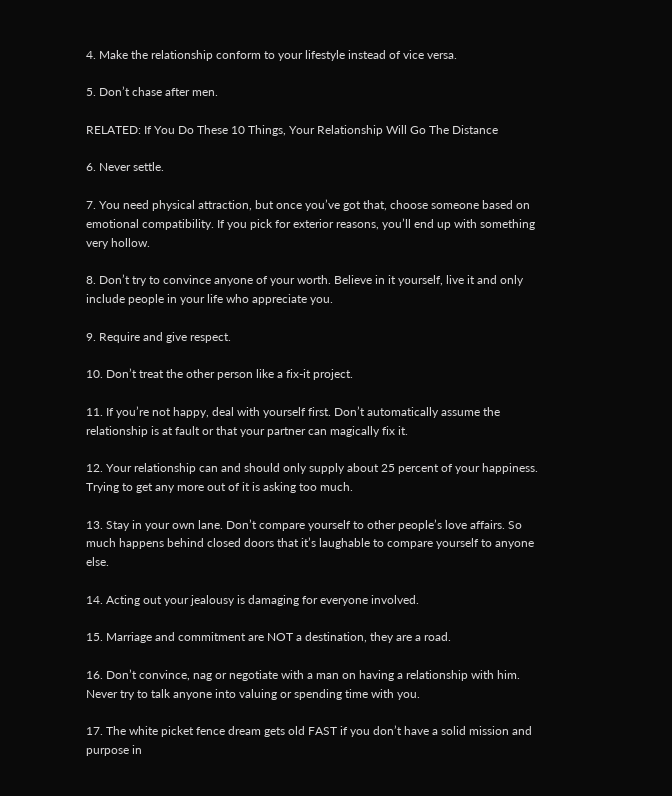4. Make the relationship conform to your lifestyle instead of vice versa.

5. Don’t chase after men.

RELATED: If You Do These 10 Things, Your Relationship Will Go The Distance

6. Never settle.

7. You need physical attraction, but once you’ve got that, choose someone based on emotional compatibility. If you pick for exterior reasons, you’ll end up with something very hollow.

8. Don’t try to convince anyone of your worth. Believe in it yourself, live it and only include people in your life who appreciate you.

9. Require and give respect.

10. Don’t treat the other person like a fix-it project.

11. If you’re not happy, deal with yourself first. Don’t automatically assume the relationship is at fault or that your partner can magically fix it.

12. Your relationship can and should only supply about 25 percent of your happiness. Trying to get any more out of it is asking too much.

13. Stay in your own lane. Don’t compare yourself to other people’s love affairs. So much happens behind closed doors that it’s laughable to compare yourself to anyone else.

14. Acting out your jealousy is damaging for everyone involved.

15. Marriage and commitment are NOT a destination, they are a road.

16. Don’t convince, nag or negotiate with a man on having a relationship with him. Never try to talk anyone into valuing or spending time with you.

17. The white picket fence dream gets old FAST if you don’t have a solid mission and purpose in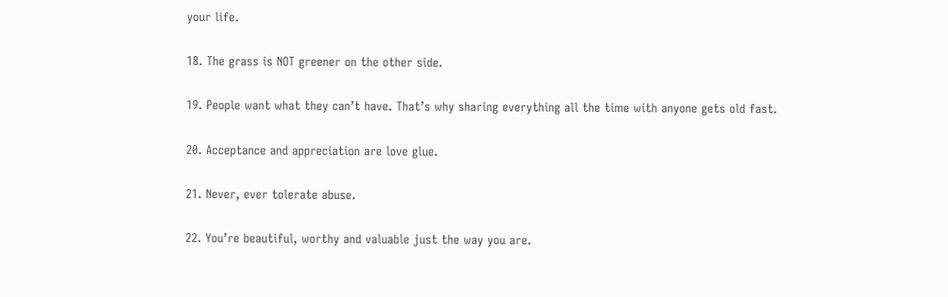your life.

18. The grass is NOT greener on the other side.

19. People want what they can’t have. That’s why sharing everything all the time with anyone gets old fast.

20. Acceptance and appreciation are love glue.

21. Never, ever tolerate abuse.

22. You’re beautiful, worthy and valuable just the way you are.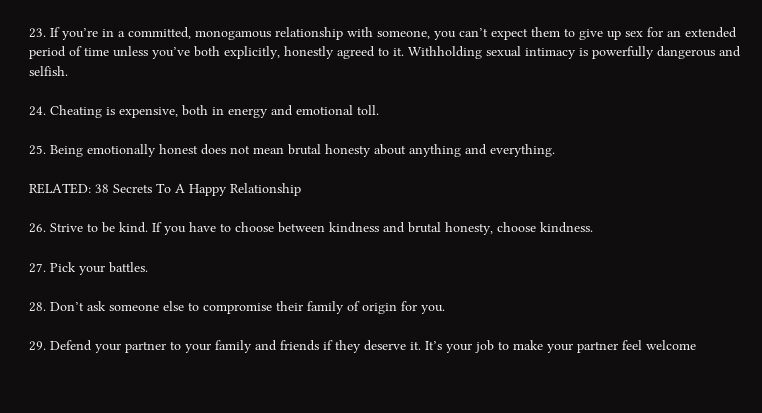23. If you’re in a committed, monogamous relationship with someone, you can’t expect them to give up sex for an extended period of time unless you’ve both explicitly, honestly agreed to it. Withholding sexual intimacy is powerfully dangerous and selfish.

24. Cheating is expensive, both in energy and emotional toll.

25. Being emotionally honest does not mean brutal honesty about anything and everything.

RELATED: 38 Secrets To A Happy Relationship

26. Strive to be kind. If you have to choose between kindness and brutal honesty, choose kindness.

27. Pick your battles.

28. Don’t ask someone else to compromise their family of origin for you.

29. Defend your partner to your family and friends if they deserve it. It’s your job to make your partner feel welcome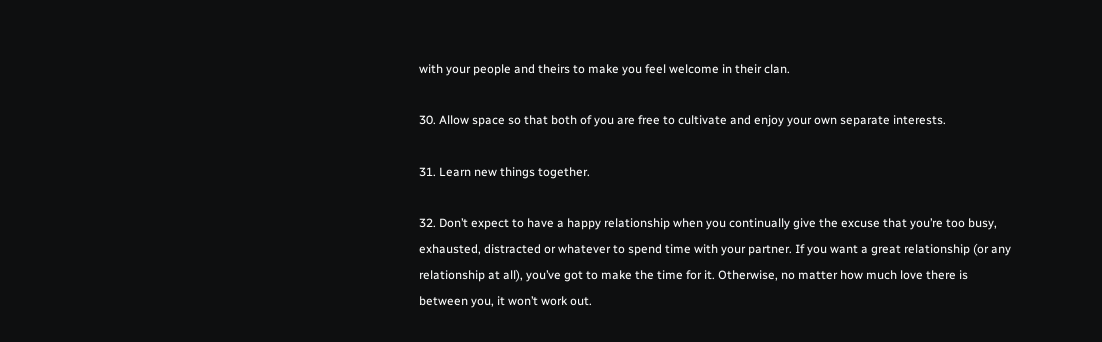with your people and theirs to make you feel welcome in their clan.

30. Allow space so that both of you are free to cultivate and enjoy your own separate interests.

31. Learn new things together.

32. Don’t expect to have a happy relationship when you continually give the excuse that you’re too busy, exhausted, distracted or whatever to spend time with your partner. If you want a great relationship (or any relationship at all), you’ve got to make the time for it. Otherwise, no matter how much love there is between you, it won’t work out.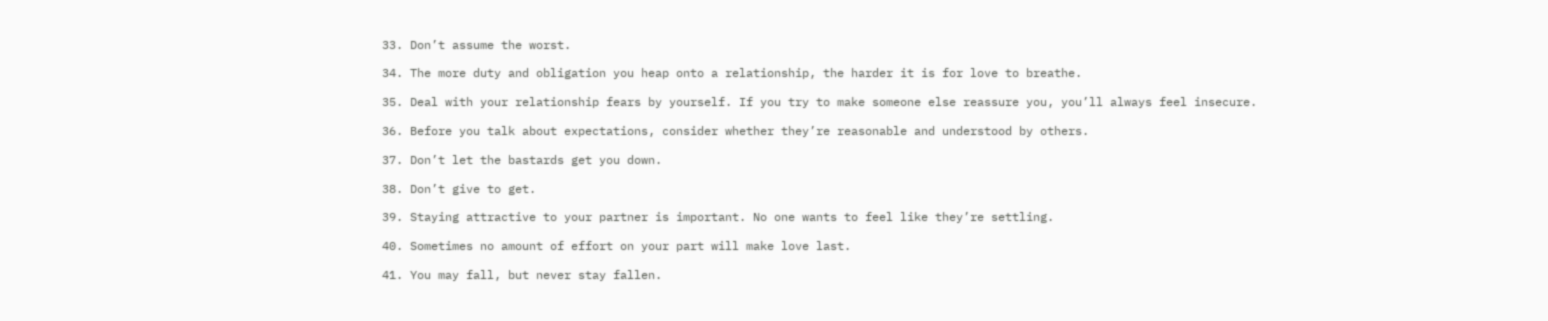33. Don’t assume the worst.

34. The more duty and obligation you heap onto a relationship, the harder it is for love to breathe.

35. Deal with your relationship fears by yourself. If you try to make someone else reassure you, you’ll always feel insecure.

36. Before you talk about expectations, consider whether they’re reasonable and understood by others.

37. Don’t let the bastards get you down.

38. Don’t give to get.

39. Staying attractive to your partner is important. No one wants to feel like they’re settling.

40. Sometimes no amount of effort on your part will make love last.

41. You may fall, but never stay fallen.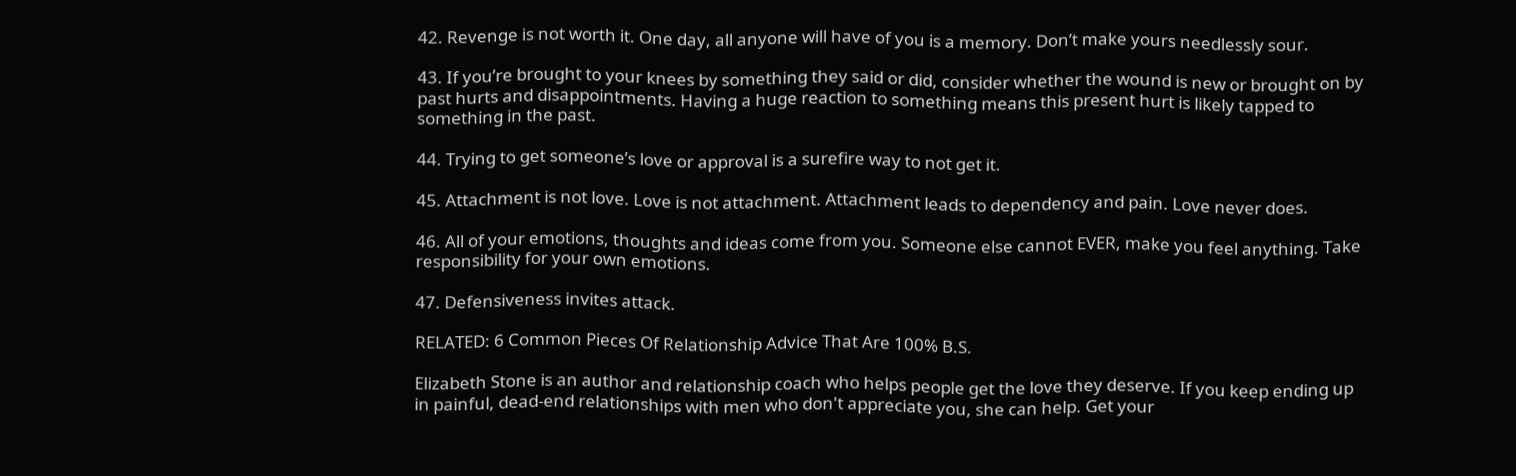42. Revenge is not worth it. One day, all anyone will have of you is a memory. Don’t make yours needlessly sour.

43. If you’re brought to your knees by something they said or did, consider whether the wound is new or brought on by past hurts and disappointments. Having a huge reaction to something means this present hurt is likely tapped to something in the past.

44. Trying to get someone’s love or approval is a surefire way to not get it.

45. Attachment is not love. Love is not attachment. Attachment leads to dependency and pain. Love never does.

46. All of your emotions, thoughts and ideas come from you. Someone else cannot EVER, make you feel anything. Take responsibility for your own emotions.

47. Defensiveness invites attack.

RELATED: 6 Common Pieces Of Relationship Advice That Are 100% B.S.

Elizabeth Stone is an author and relationship coach who helps people get the love they deserve. If you keep ending up in painful, dead-end relationships with men who don't appreciate you, she can help. Get your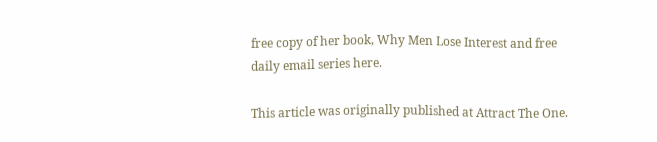free copy of her book, Why Men Lose Interest and free daily email series here.

This article was originally published at Attract The One.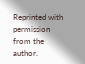Reprinted with permission from the author.